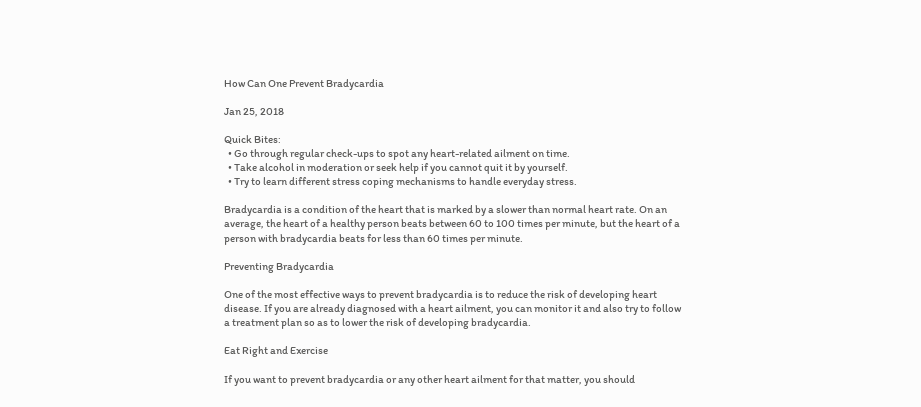How Can One Prevent Bradycardia

Jan 25, 2018

Quick Bites:
  • Go through regular check-ups to spot any heart-related ailment on time.
  • Take alcohol in moderation or seek help if you cannot quit it by yourself.
  • Try to learn different stress coping mechanisms to handle everyday stress.

Bradycardia is a condition of the heart that is marked by a slower than normal heart rate. On an average, the heart of a healthy person beats between 60 to 100 times per minute, but the heart of a person with bradycardia beats for less than 60 times per minute.

Preventing Bradycardia

One of the most effective ways to prevent bradycardia is to reduce the risk of developing heart disease. If you are already diagnosed with a heart ailment, you can monitor it and also try to follow a treatment plan so as to lower the risk of developing bradycardia.

Eat Right and Exercise

If you want to prevent bradycardia or any other heart ailment for that matter, you should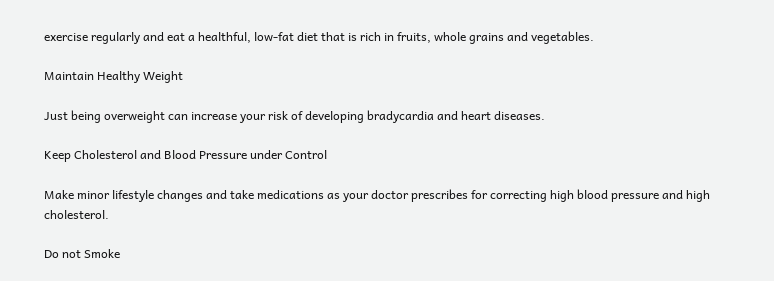exercise regularly and eat a healthful, low-fat diet that is rich in fruits, whole grains and vegetables.

Maintain Healthy Weight

Just being overweight can increase your risk of developing bradycardia and heart diseases.

Keep Cholesterol and Blood Pressure under Control

Make minor lifestyle changes and take medications as your doctor prescribes for correcting high blood pressure and high cholesterol.

Do not Smoke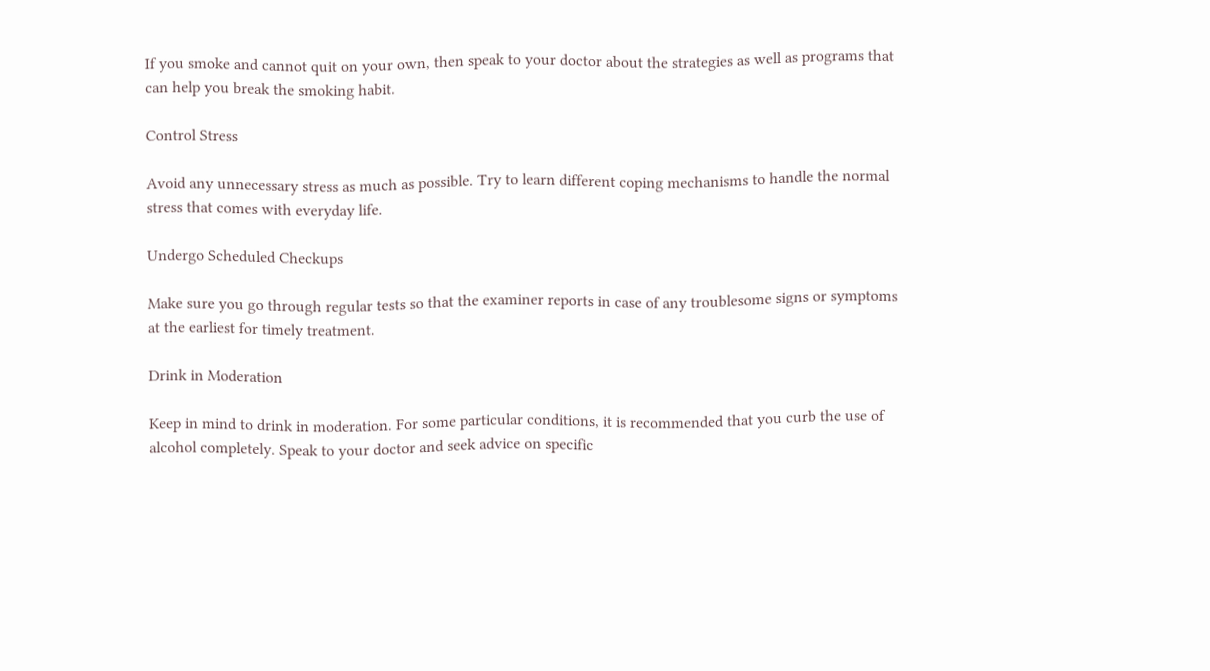If you smoke and cannot quit on your own, then speak to your doctor about the strategies as well as programs that can help you break the smoking habit.

Control Stress

Avoid any unnecessary stress as much as possible. Try to learn different coping mechanisms to handle the normal stress that comes with everyday life.

Undergo Scheduled Checkups

Make sure you go through regular tests so that the examiner reports in case of any troublesome signs or symptoms at the earliest for timely treatment.

Drink in Moderation

Keep in mind to drink in moderation. For some particular conditions, it is recommended that you curb the use of alcohol completely. Speak to your doctor and seek advice on specific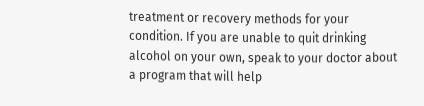treatment or recovery methods for your condition. If you are unable to quit drinking alcohol on your own, speak to your doctor about a program that will help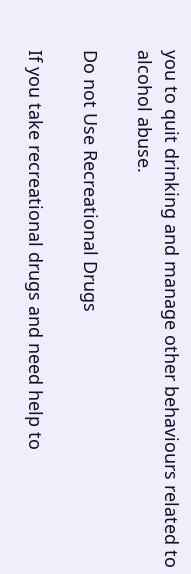you to quit drinking and manage other behaviours related to alcohol abuse.

Do not Use Recreational Drugs

If you take recreational drugs and need help to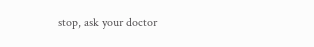stop, ask your doctor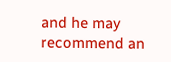and he may recommend an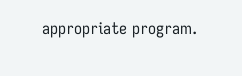appropriate program.